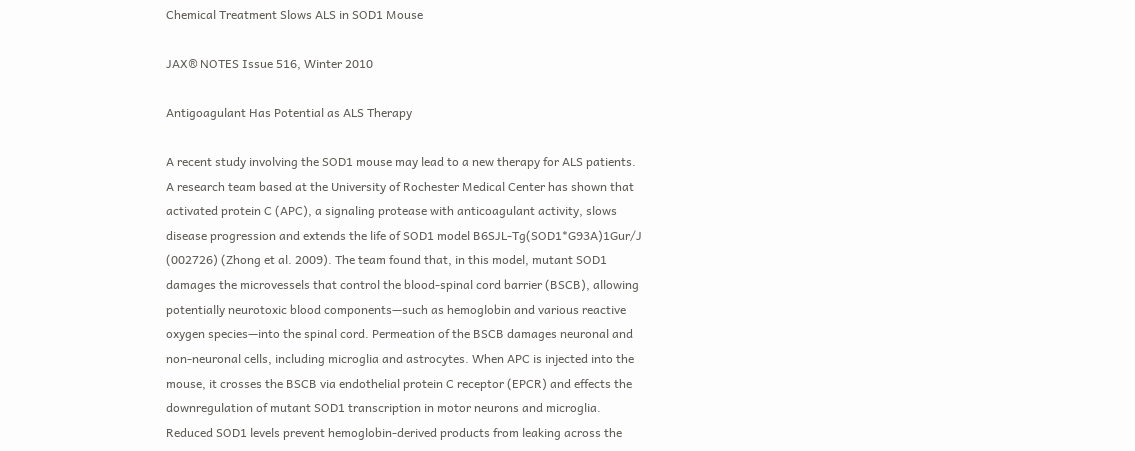Chemical Treatment Slows ALS in SOD1 Mouse

JAX® NOTES Issue 516, Winter 2010

Antigoagulant Has Potential as ALS Therapy

A recent study involving the SOD1 mouse may lead to a new therapy for ALS patients. A research team based at the University of Rochester Medical Center has shown that activated protein C (APC), a signaling protease with anticoagulant activity, slows disease progression and extends the life of SOD1 model B6SJL-Tg(SOD1*G93A)1Gur/J (002726) (Zhong et al. 2009). The team found that, in this model, mutant SOD1 damages the microvessels that control the blood-spinal cord barrier (BSCB), allowing potentially neurotoxic blood components—such as hemoglobin and various reactive oxygen species—into the spinal cord. Permeation of the BSCB damages neuronal and non‑neuronal cells, including microglia and astrocytes. When APC is injected into the mouse, it crosses the BSCB via endothelial protein C receptor (EPCR) and effects the downregulation of mutant SOD1 transcription in motor neurons and microglia. Reduced SOD1 levels prevent hemoglobin-derived products from leaking across the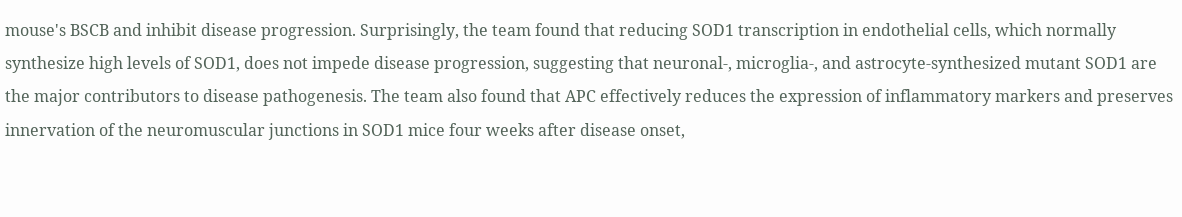mouse's BSCB and inhibit disease progression. Surprisingly, the team found that reducing SOD1 transcription in endothelial cells, which normally synthesize high levels of SOD1, does not impede disease progression, suggesting that neuronal-, microglia-, and astrocyte-synthesized mutant SOD1 are the major contributors to disease pathogenesis. The team also found that APC effectively reduces the expression of inflammatory markers and preserves innervation of the neuromuscular junctions in SOD1 mice four weeks after disease onset,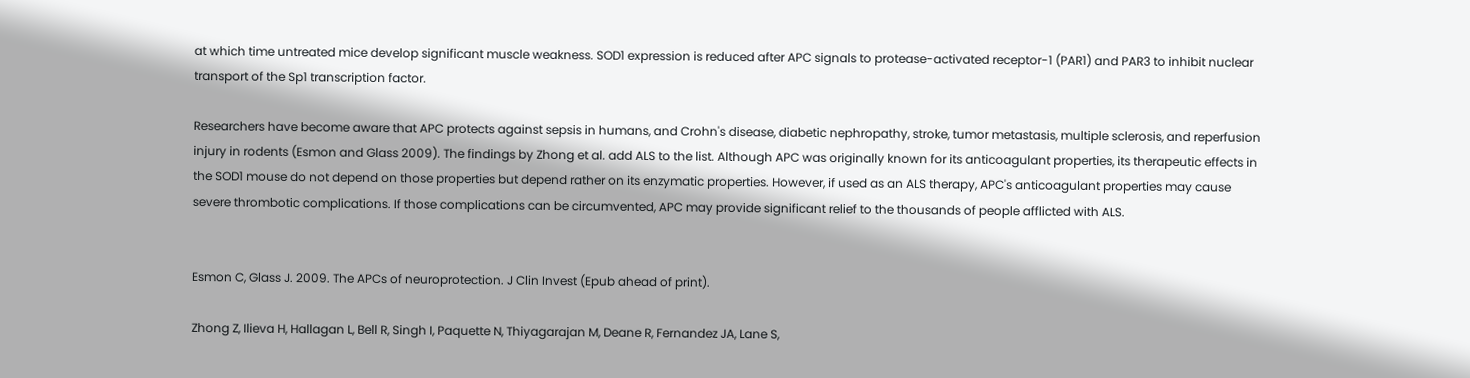at which time untreated mice develop significant muscle weakness. SOD1 expression is reduced after APC signals to protease-activated receptor-1 (PAR1) and PAR3 to inhibit nuclear transport of the Sp1 transcription factor.

Researchers have become aware that APC protects against sepsis in humans, and Crohn's disease, diabetic nephropathy, stroke, tumor metastasis, multiple sclerosis, and reperfusion injury in rodents (Esmon and Glass 2009). The findings by Zhong et al. add ALS to the list. Although APC was originally known for its anticoagulant properties, its therapeutic effects in the SOD1 mouse do not depend on those properties but depend rather on its enzymatic properties. However, if used as an ALS therapy, APC's anticoagulant properties may cause severe thrombotic complications. If those complications can be circumvented, APC may provide significant relief to the thousands of people afflicted with ALS.


Esmon C, Glass J. 2009. The APCs of neuroprotection. J Clin Invest (Epub ahead of print).

Zhong Z, Ilieva H, Hallagan L, Bell R, Singh I, Paquette N, Thiyagarajan M, Deane R, Fernandez JA, Lane S,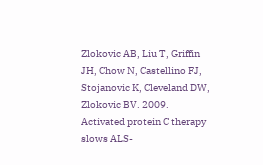Zlokovic AB, Liu T, Griffin JH, Chow N, Castellino FJ, Stojanovic K, Cleveland DW, Zlokovic BV. 2009. Activated protein C therapy slows ALS-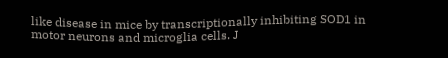like disease in mice by transcriptionally inhibiting SOD1 in motor neurons and microglia cells. J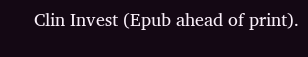Clin Invest (Epub ahead of print).